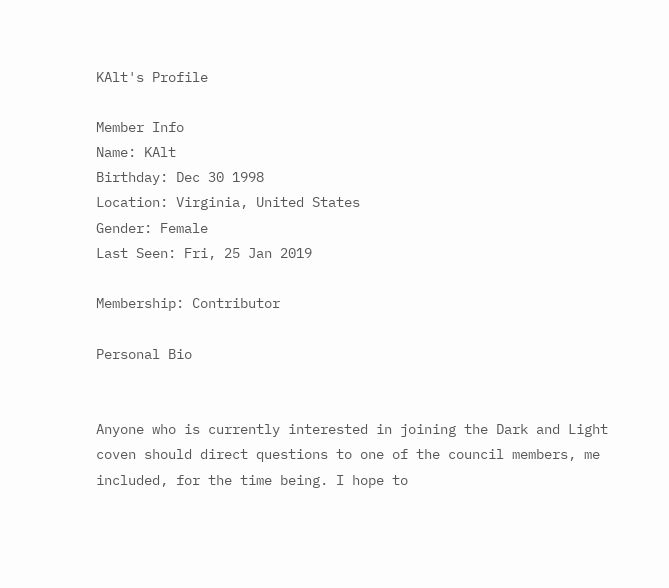KAlt's Profile

Member Info
Name: KAlt
Birthday: Dec 30 1998
Location: Virginia, United States
Gender: Female
Last Seen: Fri, 25 Jan 2019

Membership: Contributor

Personal Bio


Anyone who is currently interested in joining the Dark and Light coven should direct questions to one of the council members, me included, for the time being. I hope to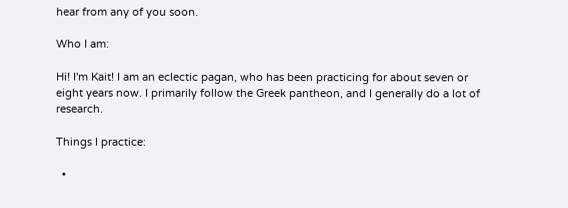hear from any of you soon.

Who I am:

Hi! I'm Kait! I am an eclectic pagan, who has been practicing for about seven or eight years now. I primarily follow the Greek pantheon, and I generally do a lot of research.

Things I practice:

  •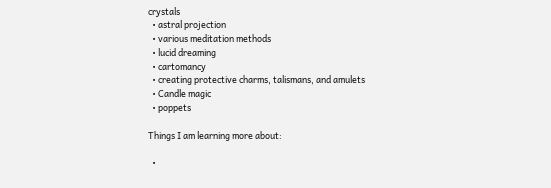crystals
  • astral projection
  • various meditation methods
  • lucid dreaming
  • cartomancy
  • creating protective charms, talismans, and amulets
  • Candle magic
  • poppets

Things I am learning more about:

  •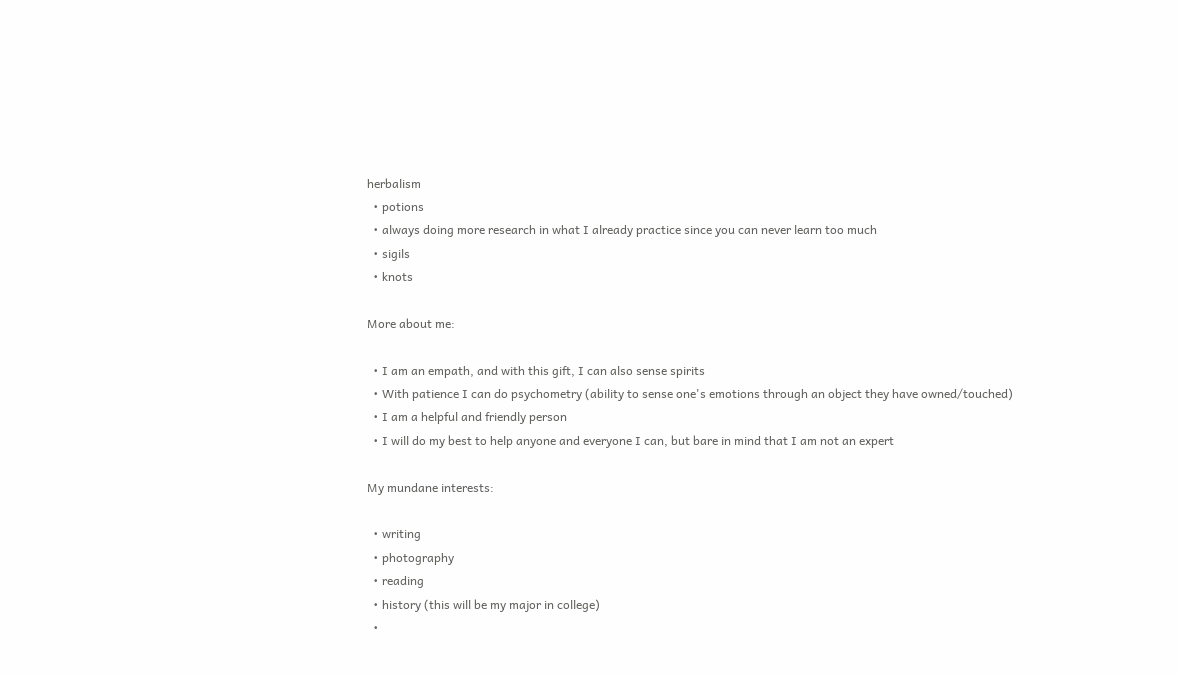herbalism
  • potions
  • always doing more research in what I already practice since you can never learn too much
  • sigils
  • knots

More about me:

  • I am an empath, and with this gift, I can also sense spirits
  • With patience I can do psychometry (ability to sense one's emotions through an object they have owned/touched)
  • I am a helpful and friendly person
  • I will do my best to help anyone and everyone I can, but bare in mind that I am not an expert

My mundane interests:

  • writing
  • photography
  • reading
  • history (this will be my major in college)
  •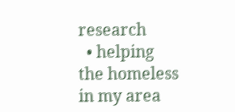research
  • helping the homeless in my area